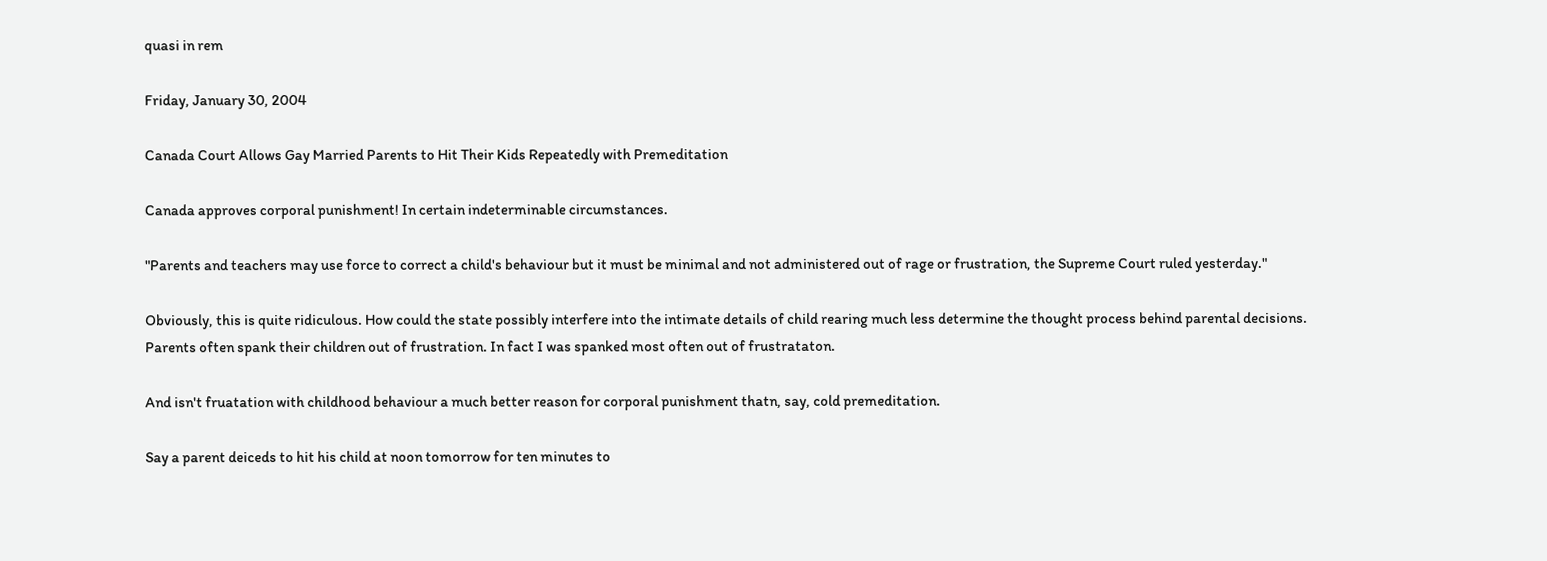quasi in rem

Friday, January 30, 2004

Canada Court Allows Gay Married Parents to Hit Their Kids Repeatedly with Premeditation

Canada approves corporal punishment! In certain indeterminable circumstances.

"Parents and teachers may use force to correct a child's behaviour but it must be minimal and not administered out of rage or frustration, the Supreme Court ruled yesterday."

Obviously, this is quite ridiculous. How could the state possibly interfere into the intimate details of child rearing much less determine the thought process behind parental decisions.
Parents often spank their children out of frustration. In fact I was spanked most often out of frustrataton.

And isn't fruatation with childhood behaviour a much better reason for corporal punishment thatn, say, cold premeditation.

Say a parent deiceds to hit his child at noon tomorrow for ten minutes to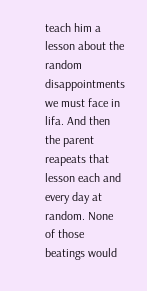teach him a lesson about the random disappointments we must face in lifa. And then the parent reapeats that lesson each and every day at random. None of those beatings would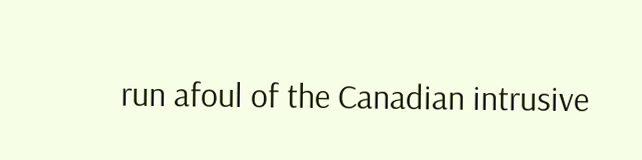run afoul of the Canadian intrusive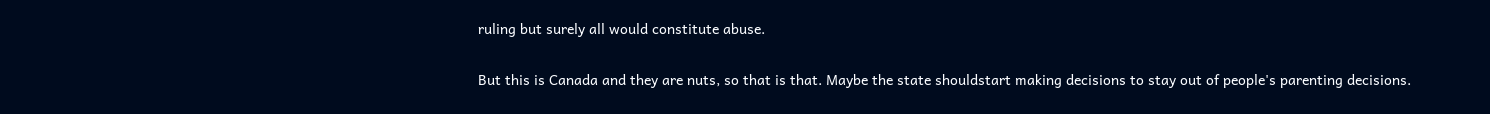ruling but surely all would constitute abuse.

But this is Canada and they are nuts, so that is that. Maybe the state shouldstart making decisions to stay out of people's parenting decisions.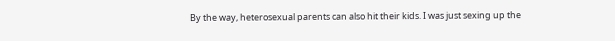By the way, heterosexual parents can also hit their kids. I was just sexing up the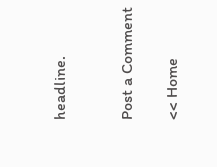headline.


Post a Comment

<< Home